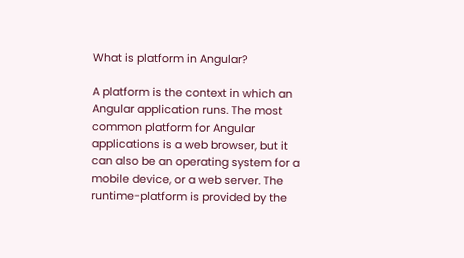What is platform in Angular?

A platform is the context in which an Angular application runs. The most common platform for Angular applications is a web browser, but it can also be an operating system for a mobile device, or a web server. The runtime-platform is provided by the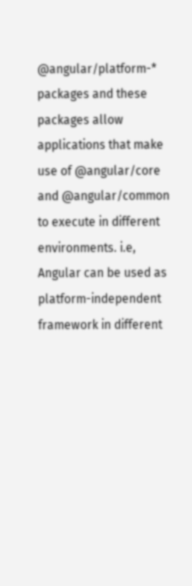@angular/platform-* packages and these packages allow applications that make use of @angular/core and @angular/common to execute in different environments. i.e, Angular can be used as platform-independent framework in different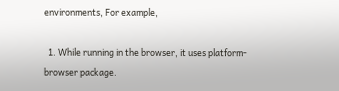environments, For example,

  1. While running in the browser, it uses platform-browser package.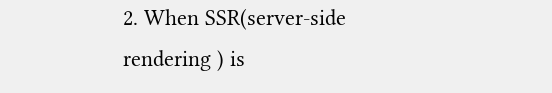2. When SSR(server-side rendering ) is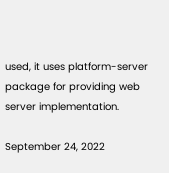used, it uses platform-server package for providing web server implementation.

September 24, 2022